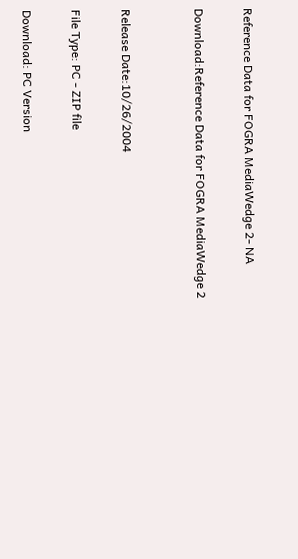Reference Data for FOGRA MediaWedge 2- NA

Download:Reference Data for FOGRA MediaWedge 2


Release Date:10/26/2004

File Type: PC - ZIP file

Download: PC Version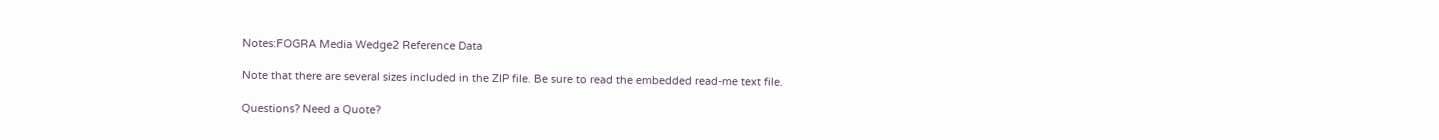Notes:FOGRA Media Wedge2 Reference Data

Note that there are several sizes included in the ZIP file. Be sure to read the embedded read-me text file.

Questions? Need a Quote?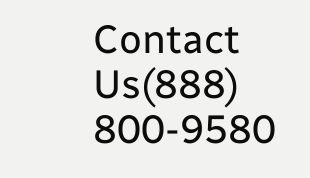Contact Us(888) 800-9580